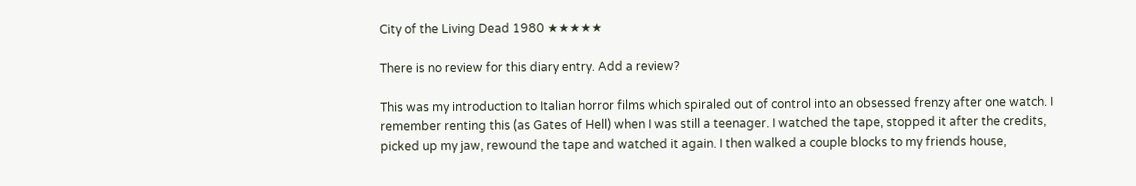City of the Living Dead 1980 ★★★★★

There is no review for this diary entry. Add a review?

This was my introduction to Italian horror films which spiraled out of control into an obsessed frenzy after one watch. I remember renting this (as Gates of Hell) when I was still a teenager. I watched the tape, stopped it after the credits, picked up my jaw, rewound the tape and watched it again. I then walked a couple blocks to my friends house,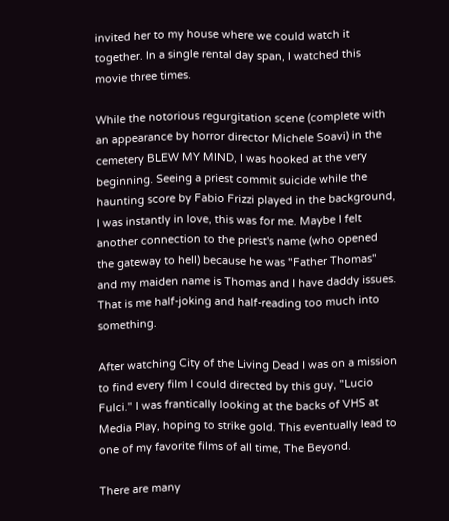invited her to my house where we could watch it together. In a single rental day span, I watched this movie three times.

While the notorious regurgitation scene (complete with an appearance by horror director Michele Soavi) in the cemetery BLEW MY MIND, I was hooked at the very beginning. Seeing a priest commit suicide while the haunting score by Fabio Frizzi played in the background, I was instantly in love, this was for me. Maybe I felt another connection to the priest's name (who opened the gateway to hell) because he was "Father Thomas" and my maiden name is Thomas and I have daddy issues. That is me half-joking and half-reading too much into something.

After watching City of the Living Dead I was on a mission to find every film I could directed by this guy, "Lucio Fulci." I was frantically looking at the backs of VHS at Media Play, hoping to strike gold. This eventually lead to one of my favorite films of all time, The Beyond.

There are many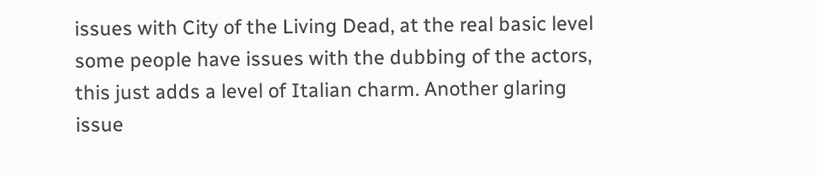issues with City of the Living Dead, at the real basic level some people have issues with the dubbing of the actors, this just adds a level of Italian charm. Another glaring issue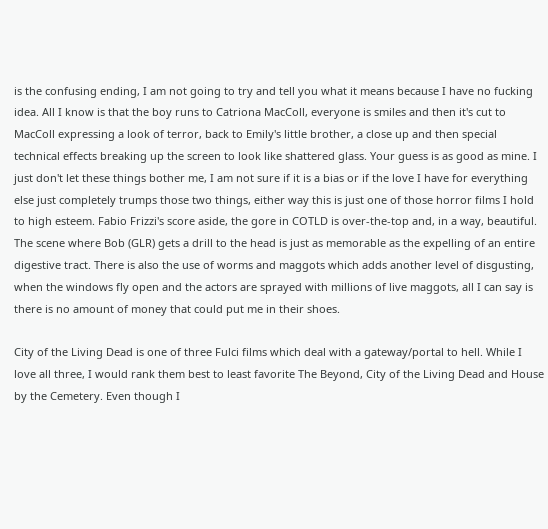is the confusing ending, I am not going to try and tell you what it means because I have no fucking idea. All I know is that the boy runs to Catriona MacColl, everyone is smiles and then it's cut to MacColl expressing a look of terror, back to Emily's little brother, a close up and then special technical effects breaking up the screen to look like shattered glass. Your guess is as good as mine. I just don't let these things bother me, I am not sure if it is a bias or if the love I have for everything else just completely trumps those two things, either way this is just one of those horror films I hold to high esteem. Fabio Frizzi's score aside, the gore in COTLD is over-the-top and, in a way, beautiful. The scene where Bob (GLR) gets a drill to the head is just as memorable as the expelling of an entire digestive tract. There is also the use of worms and maggots which adds another level of disgusting, when the windows fly open and the actors are sprayed with millions of live maggots, all I can say is there is no amount of money that could put me in their shoes.

City of the Living Dead is one of three Fulci films which deal with a gateway/portal to hell. While I love all three, I would rank them best to least favorite The Beyond, City of the Living Dead and House by the Cemetery. Even though I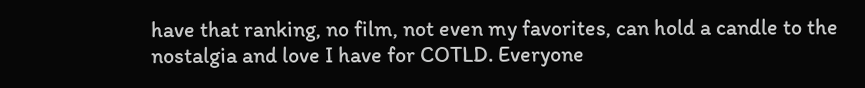have that ranking, no film, not even my favorites, can hold a candle to the nostalgia and love I have for COTLD. Everyone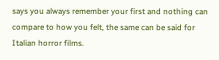says you always remember your first and nothing can compare to how you felt, the same can be said for Italian horror films.